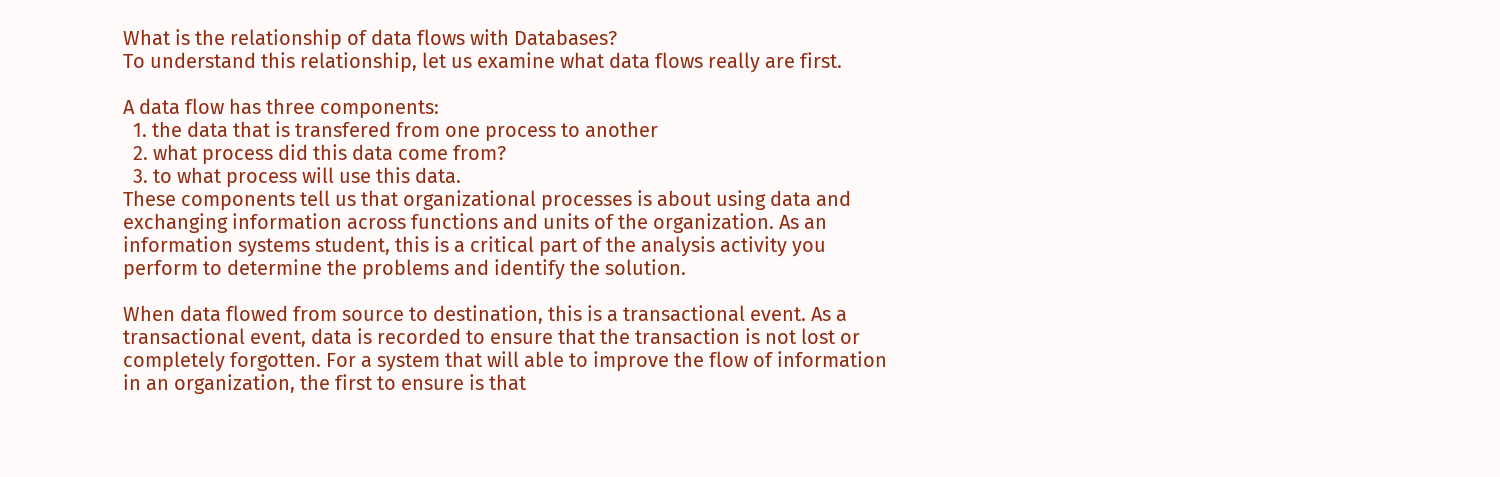What is the relationship of data flows with Databases?
To understand this relationship, let us examine what data flows really are first.

A data flow has three components:
  1. the data that is transfered from one process to another
  2. what process did this data come from?
  3. to what process will use this data.
These components tell us that organizational processes is about using data and exchanging information across functions and units of the organization. As an information systems student, this is a critical part of the analysis activity you perform to determine the problems and identify the solution.

When data flowed from source to destination, this is a transactional event. As a transactional event, data is recorded to ensure that the transaction is not lost or completely forgotten. For a system that will able to improve the flow of information in an organization, the first to ensure is that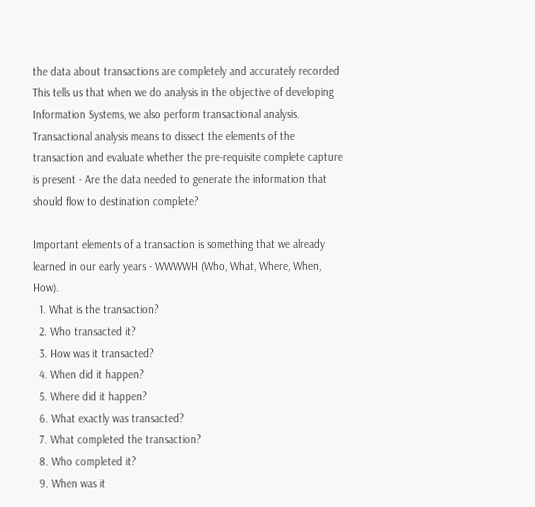the data about transactions are completely and accurately recorded This tells us that when we do analysis in the objective of developing Information Systems, we also perform transactional analysis. Transactional analysis means to dissect the elements of the transaction and evaluate whether the pre-requisite complete capture is present - Are the data needed to generate the information that should flow to destination complete?

Important elements of a transaction is something that we already learned in our early years - WWWWH (Who, What, Where, When, How).
  1. What is the transaction?
  2. Who transacted it?
  3. How was it transacted?
  4. When did it happen?
  5. Where did it happen?
  6. What exactly was transacted?
  7. What completed the transaction?
  8. Who completed it?
  9. When was it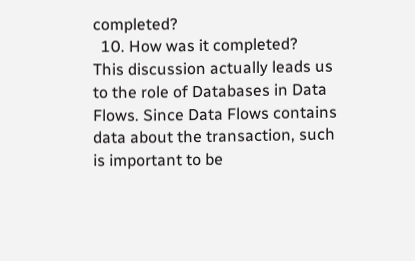completed?
  10. How was it completed?
This discussion actually leads us to the role of Databases in Data Flows. Since Data Flows contains data about the transaction, such is important to be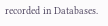recorded in Databases.